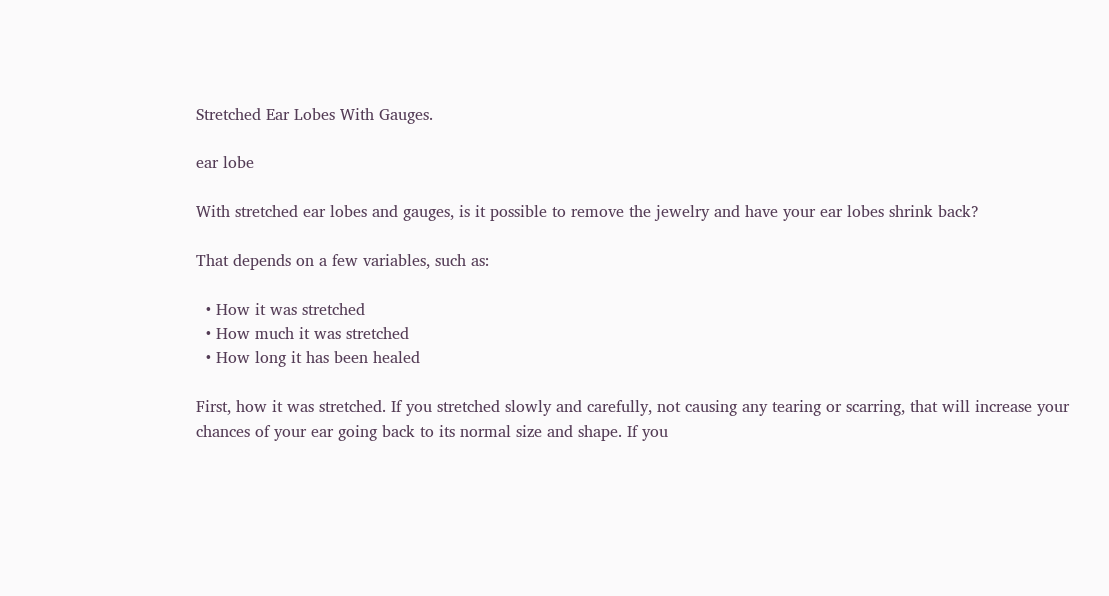Stretched Ear Lobes With Gauges.

ear lobe

With stretched ear lobes and gauges, is it possible to remove the jewelry and have your ear lobes shrink back?

That depends on a few variables, such as:

  • How it was stretched
  • How much it was stretched
  • How long it has been healed

First, how it was stretched. If you stretched slowly and carefully, not causing any tearing or scarring, that will increase your chances of your ear going back to its normal size and shape. If you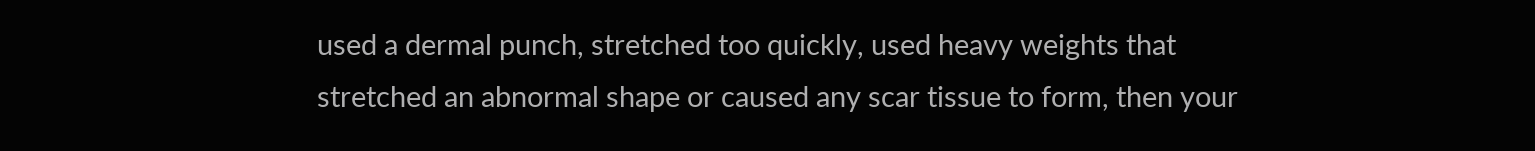used a dermal punch, stretched too quickly, used heavy weights that stretched an abnormal shape or caused any scar tissue to form, then your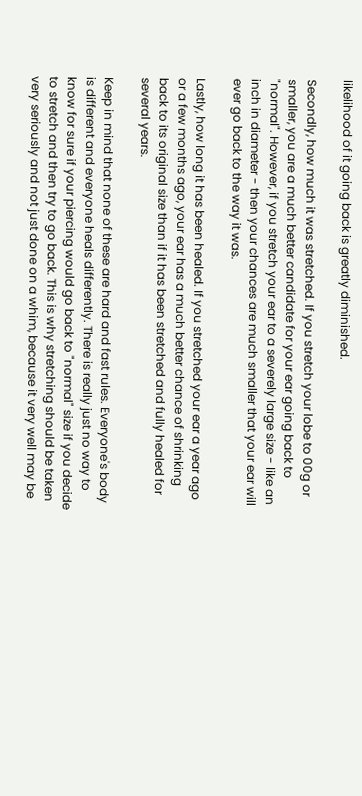likelihood of it going back is greatly diminished.

Secondly, how much it was stretched. If you stretch your lobe to 00g or smaller, you are a much better candidate for your ear going back to "normal". However, if you stretch your ear to a severely large size - like an inch in diameter - then your chances are much smaller that your ear will ever go back to the way it was.

Lastly, how long it has been healed. If you stretched your ear a year ago or a few months ago, your ear has a much better chance of shrinking back to its original size than if it has been stretched and fully healed for several years.

Keep in mind that none of these are hard and fast rules. Everyone's body is different and everyone heals differently. There is really just no way to know for sure if your piercing would go back to "normal" size if you decide to stretch and then try to go back. This is why stretching should be taken very seriously and not just done on a whim, because it very well may be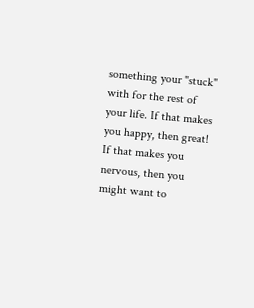something your "stuck" with for the rest of your life. If that makes you happy, then great! If that makes you nervous, then you might want to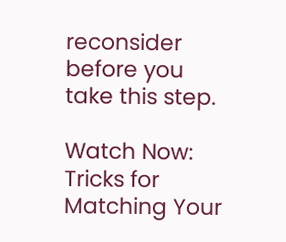reconsider before you take this step.

Watch Now: Tricks for Matching Your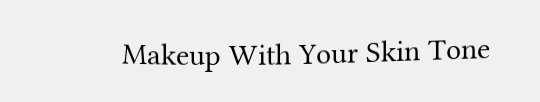Makeup With Your Skin Tone